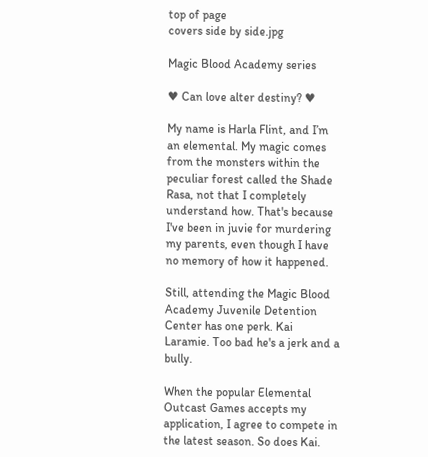top of page
covers side by side.jpg

Magic Blood Academy series

♥ Can love alter destiny? ♥

My name is Harla Flint, and I’m an elemental. My magic comes from the monsters within the peculiar forest called the Shade Rasa, not that I completely understand how. That's because I've been in juvie for murdering my parents, even though I have no memory of how it happened.

Still, attending the Magic Blood Academy Juvenile Detention Center has one perk. Kai Laramie. Too bad he's a jerk and a bully.

When the popular Elemental Outcast Games accepts my application, I agree to compete in the latest season. So does Kai.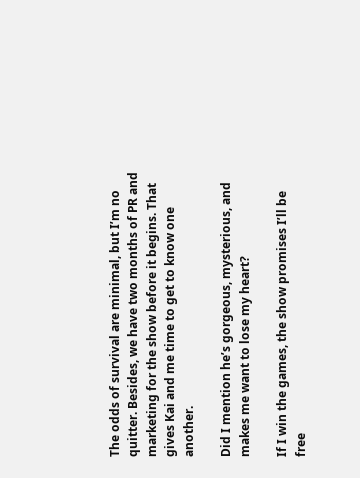The odds of survival are minimal, but I’m no quitter. Besides, we have two months of PR and marketing for the show before it begins. That gives Kai and me time to get to know one another.

Did I mention he’s gorgeous, mysterious, and makes me want to lose my heart?

If I win the games, the show promises I’ll be free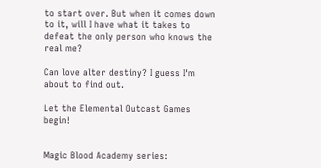to start over. But when it comes down to it, will I have what it takes to defeat the only person who knows the real me?

Can love alter destiny? I guess I'm about to find out.

Let the Elemental Outcast Games begin!


Magic Blood Academy series: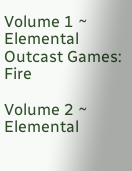Volume 1 ~ Elemental Outcast Games: Fire

Volume 2 ~ Elemental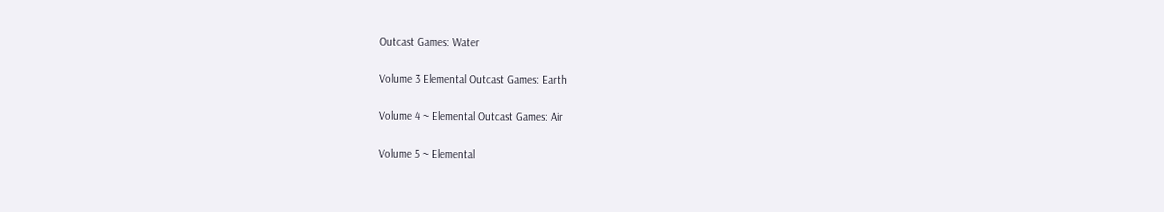Outcast Games: Water

Volume 3 Elemental Outcast Games: Earth

Volume 4 ~ Elemental Outcast Games: Air

Volume 5 ~ Elemental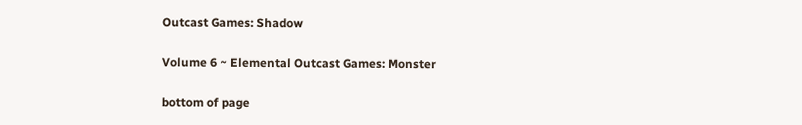Outcast Games: Shadow

Volume 6 ~ Elemental Outcast Games: Monster

bottom of page